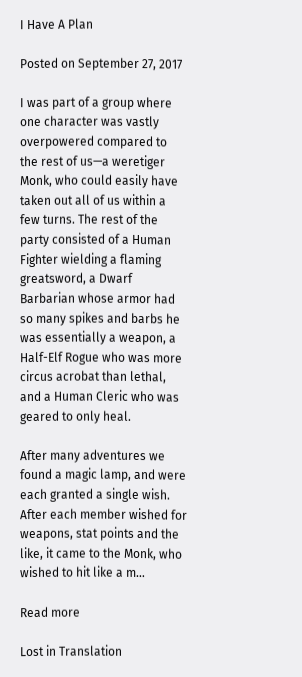I Have A Plan

Posted on September 27, 2017

I was part of a group where one character was vastly overpowered compared to the rest of us—a weretiger Monk, who could easily have taken out all of us within a few turns. The rest of the party consisted of a Human Fighter wielding a flaming greatsword, a Dwarf Barbarian whose armor had so many spikes and barbs he was essentially a weapon, a Half-Elf Rogue who was more circus acrobat than lethal, and a Human Cleric who was geared to only heal.

After many adventures we found a magic lamp, and were each granted a single wish. After each member wished for weapons, stat points and the like, it came to the Monk, who wished to hit like a m…

Read more

Lost in Translation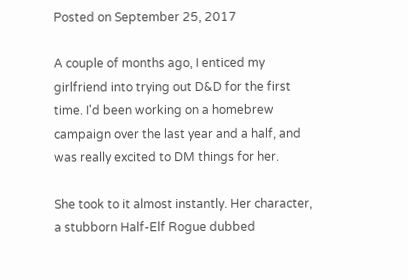Posted on September 25, 2017

A couple of months ago, I enticed my girlfriend into trying out D&D for the first time. I'd been working on a homebrew campaign over the last year and a half, and was really excited to DM things for her.

She took to it almost instantly. Her character, a stubborn Half-Elf Rogue dubbed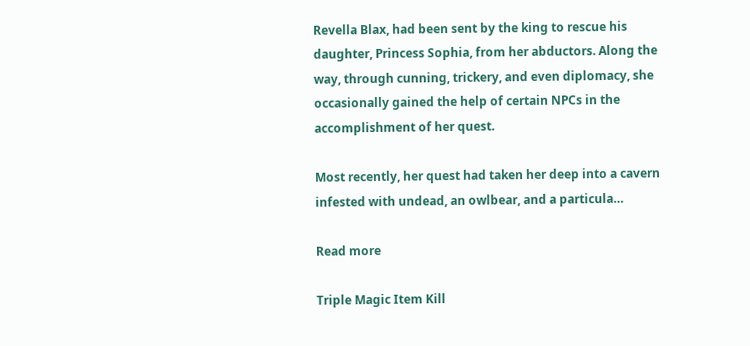Revella Blax, had been sent by the king to rescue his daughter, Princess Sophia, from her abductors. Along the way, through cunning, trickery, and even diplomacy, she occasionally gained the help of certain NPCs in the accomplishment of her quest.

Most recently, her quest had taken her deep into a cavern infested with undead, an owlbear, and a particula…

Read more

Triple Magic Item Kill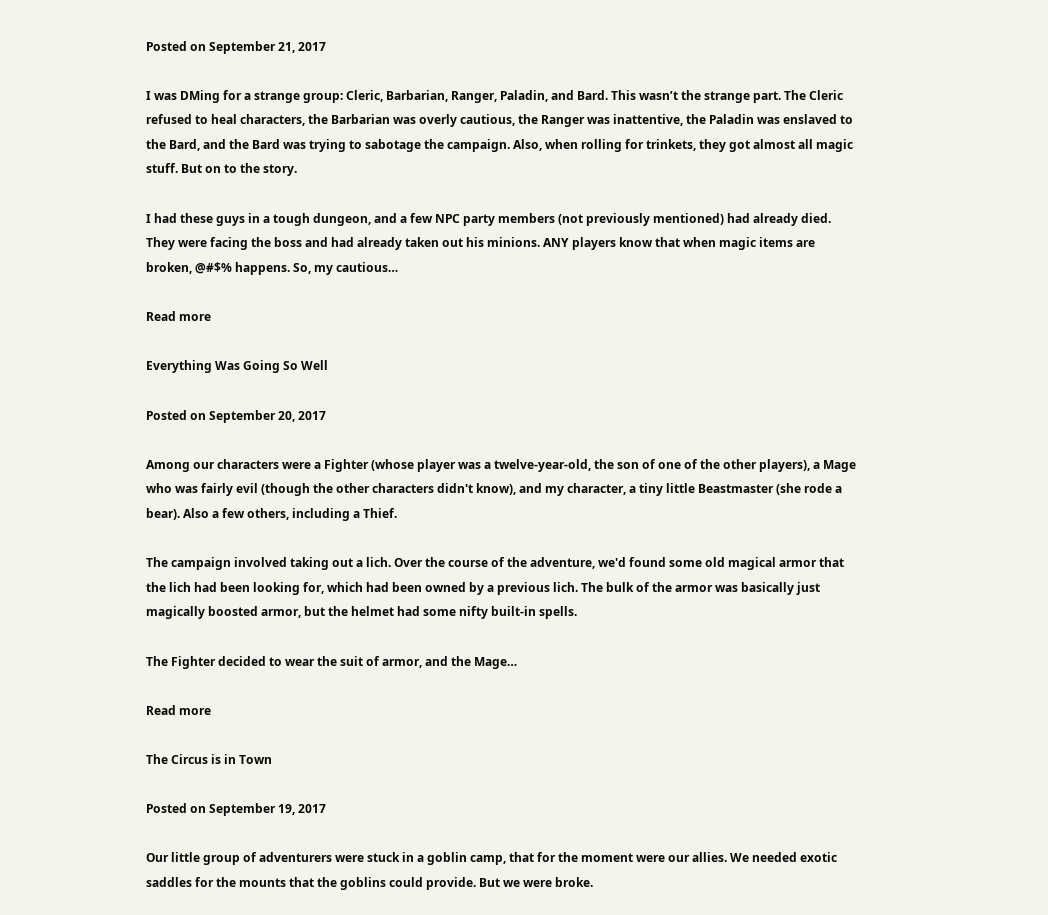Posted on September 21, 2017

I was DMing for a strange group: Cleric, Barbarian, Ranger, Paladin, and Bard. This wasn’t the strange part. The Cleric refused to heal characters, the Barbarian was overly cautious, the Ranger was inattentive, the Paladin was enslaved to the Bard, and the Bard was trying to sabotage the campaign. Also, when rolling for trinkets, they got almost all magic stuff. But on to the story.

I had these guys in a tough dungeon, and a few NPC party members (not previously mentioned) had already died. They were facing the boss and had already taken out his minions. ANY players know that when magic items are broken, @#$% happens. So, my cautious…

Read more

Everything Was Going So Well

Posted on September 20, 2017

Among our characters were a Fighter (whose player was a twelve-year-old, the son of one of the other players), a Mage who was fairly evil (though the other characters didn't know), and my character, a tiny little Beastmaster (she rode a bear). Also a few others, including a Thief.

The campaign involved taking out a lich. Over the course of the adventure, we'd found some old magical armor that the lich had been looking for, which had been owned by a previous lich. The bulk of the armor was basically just magically boosted armor, but the helmet had some nifty built-in spells.

The Fighter decided to wear the suit of armor, and the Mage…

Read more

The Circus is in Town

Posted on September 19, 2017

Our little group of adventurers were stuck in a goblin camp, that for the moment were our allies. We needed exotic saddles for the mounts that the goblins could provide. But we were broke.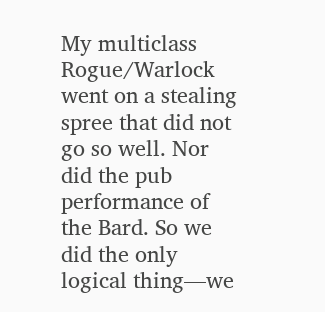My multiclass Rogue/Warlock went on a stealing spree that did not go so well. Nor did the pub performance of the Bard. So we did the only logical thing—we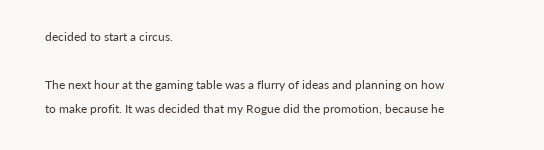decided to start a circus.

The next hour at the gaming table was a flurry of ideas and planning on how to make profit. It was decided that my Rogue did the promotion, because he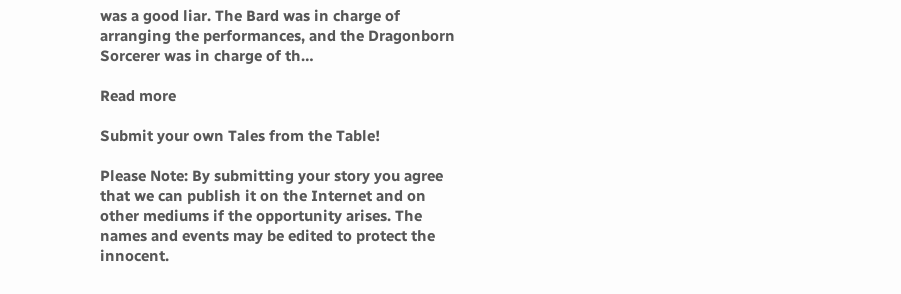was a good liar. The Bard was in charge of arranging the performances, and the Dragonborn Sorcerer was in charge of th…

Read more

Submit your own Tales from the Table!

Please Note: By submitting your story you agree that we can publish it on the Internet and on other mediums if the opportunity arises. The names and events may be edited to protect the innocent.